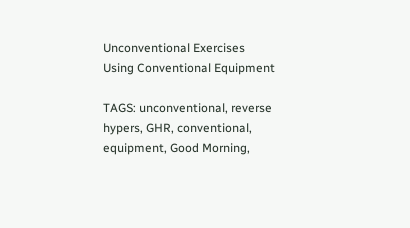Unconventional Exercises Using Conventional Equipment

TAGS: unconventional, reverse hypers, GHR, conventional, equipment, Good Morning,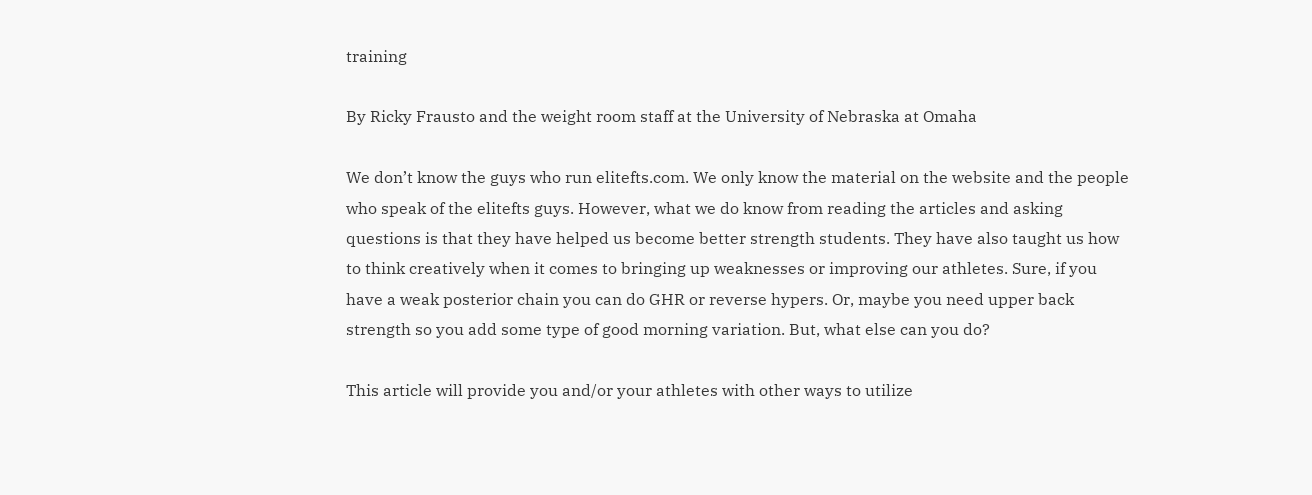training

By Ricky Frausto and the weight room staff at the University of Nebraska at Omaha

We don’t know the guys who run elitefts.com. We only know the material on the website and the people who speak of the elitefts guys. However, what we do know from reading the articles and asking questions is that they have helped us become better strength students. They have also taught us how to think creatively when it comes to bringing up weaknesses or improving our athletes. Sure, if you have a weak posterior chain you can do GHR or reverse hypers. Or, maybe you need upper back strength so you add some type of good morning variation. But, what else can you do?

This article will provide you and/or your athletes with other ways to utilize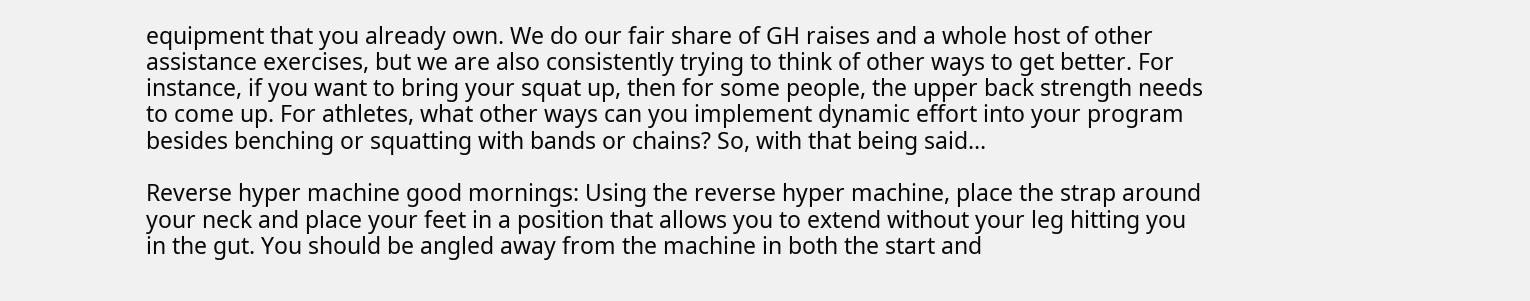equipment that you already own. We do our fair share of GH raises and a whole host of other assistance exercises, but we are also consistently trying to think of other ways to get better. For instance, if you want to bring your squat up, then for some people, the upper back strength needs to come up. For athletes, what other ways can you implement dynamic effort into your program besides benching or squatting with bands or chains? So, with that being said…

Reverse hyper machine good mornings: Using the reverse hyper machine, place the strap around your neck and place your feet in a position that allows you to extend without your leg hitting you in the gut. You should be angled away from the machine in both the start and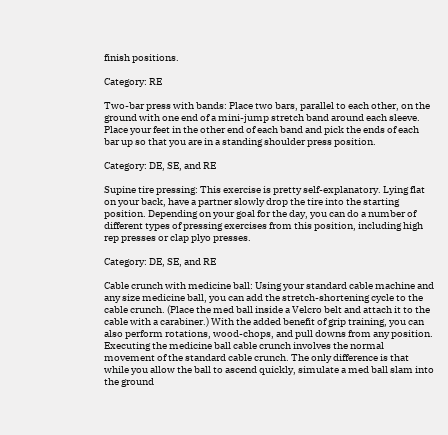finish positions.

Category: RE

Two-bar press with bands: Place two bars, parallel to each other, on the ground with one end of a mini-jump stretch band around each sleeve. Place your feet in the other end of each band and pick the ends of each bar up so that you are in a standing shoulder press position.

Category: DE, SE, and RE

Supine tire pressing: This exercise is pretty self-explanatory. Lying flat on your back, have a partner slowly drop the tire into the starting position. Depending on your goal for the day, you can do a number of different types of pressing exercises from this position, including high rep presses or clap plyo presses.

Category: DE, SE, and RE

Cable crunch with medicine ball: Using your standard cable machine and any size medicine ball, you can add the stretch-shortening cycle to the cable crunch. (Place the med ball inside a Velcro belt and attach it to the cable with a carabiner.) With the added benefit of grip training, you can also perform rotations, wood-chops, and pull downs from any position. Executing the medicine ball cable crunch involves the normal movement of the standard cable crunch. The only difference is that while you allow the ball to ascend quickly, simulate a med ball slam into the ground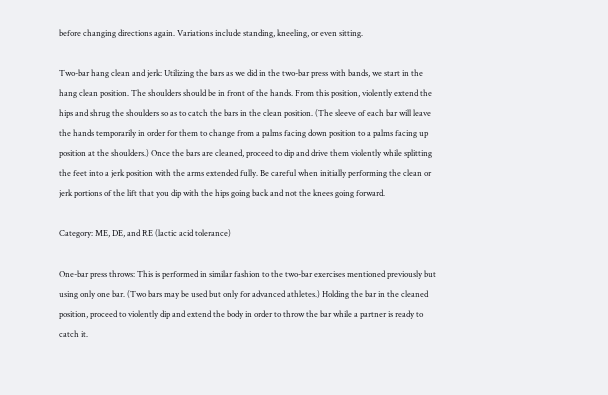before changing directions again. Variations include standing, kneeling, or even sitting.

Two-bar hang clean and jerk: Utilizing the bars as we did in the two-bar press with bands, we start in the hang clean position. The shoulders should be in front of the hands. From this position, violently extend the hips and shrug the shoulders so as to catch the bars in the clean position. (The sleeve of each bar will leave the hands temporarily in order for them to change from a palms facing down position to a palms facing up position at the shoulders.) Once the bars are cleaned, proceed to dip and drive them violently while splitting the feet into a jerk position with the arms extended fully. Be careful when initially performing the clean or jerk portions of the lift that you dip with the hips going back and not the knees going forward.

Category: ME, DE, and RE (lactic acid tolerance)

One-bar press throws: This is performed in similar fashion to the two-bar exercises mentioned previously but using only one bar. (Two bars may be used but only for advanced athletes.) Holding the bar in the cleaned position, proceed to violently dip and extend the body in order to throw the bar while a partner is ready to catch it.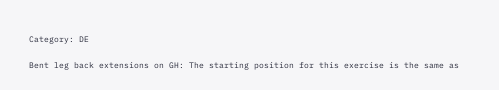Category: DE

Bent leg back extensions on GH: The starting position for this exercise is the same as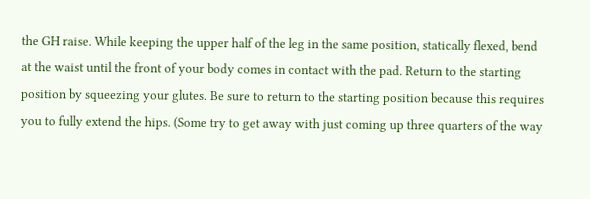the GH raise. While keeping the upper half of the leg in the same position, statically flexed, bend at the waist until the front of your body comes in contact with the pad. Return to the starting position by squeezing your glutes. Be sure to return to the starting position because this requires you to fully extend the hips. (Some try to get away with just coming up three quarters of the way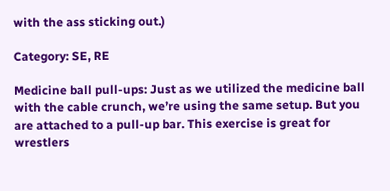with the ass sticking out.)

Category: SE, RE

Medicine ball pull-ups: Just as we utilized the medicine ball with the cable crunch, we’re using the same setup. But you are attached to a pull-up bar. This exercise is great for wrestlers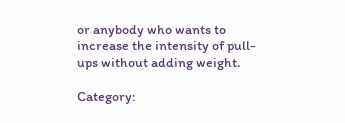or anybody who wants to increase the intensity of pull-ups without adding weight.

Category: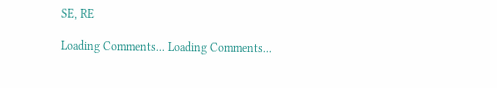SE, RE

Loading Comments... Loading Comments...